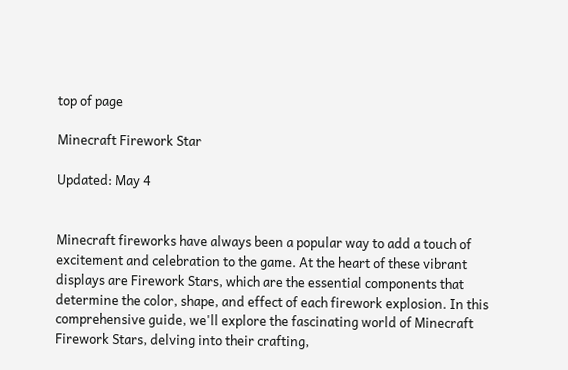top of page

Minecraft Firework Star

Updated: May 4


Minecraft fireworks have always been a popular way to add a touch of excitement and celebration to the game. At the heart of these vibrant displays are Firework Stars, which are the essential components that determine the color, shape, and effect of each firework explosion. In this comprehensive guide, we'll explore the fascinating world of Minecraft Firework Stars, delving into their crafting,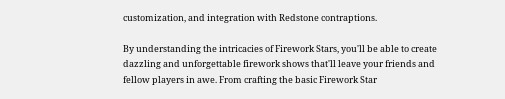customization, and integration with Redstone contraptions.

By understanding the intricacies of Firework Stars, you'll be able to create dazzling and unforgettable firework shows that'll leave your friends and fellow players in awe. From crafting the basic Firework Star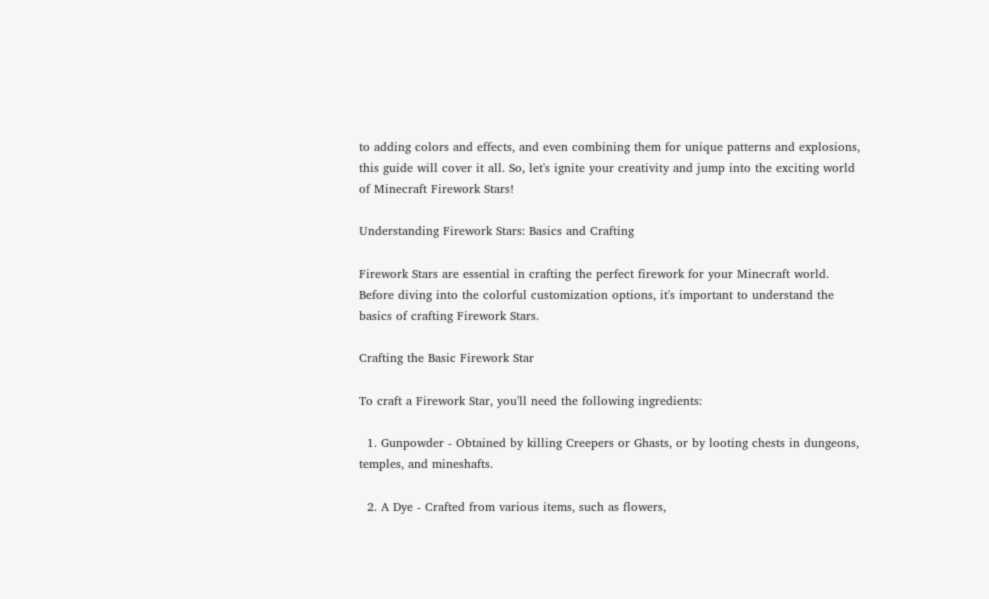to adding colors and effects, and even combining them for unique patterns and explosions, this guide will cover it all. So, let's ignite your creativity and jump into the exciting world of Minecraft Firework Stars!

Understanding Firework Stars: Basics and Crafting

Firework Stars are essential in crafting the perfect firework for your Minecraft world. Before diving into the colorful customization options, it's important to understand the basics of crafting Firework Stars.

Crafting the Basic Firework Star

To craft a Firework Star, you'll need the following ingredients:

  1. Gunpowder - Obtained by killing Creepers or Ghasts, or by looting chests in dungeons, temples, and mineshafts.

  2. A Dye - Crafted from various items, such as flowers,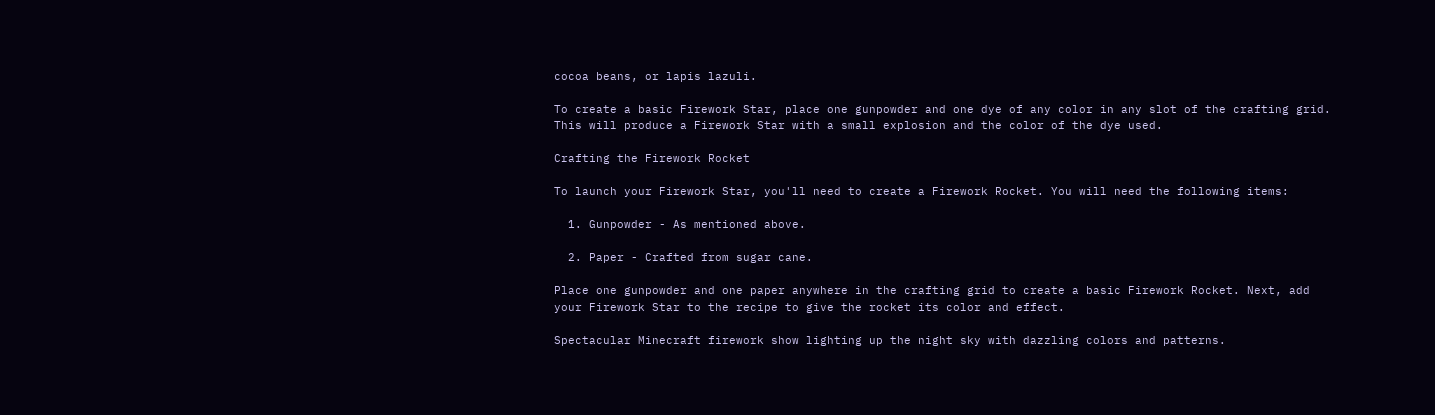cocoa beans, or lapis lazuli.

To create a basic Firework Star, place one gunpowder and one dye of any color in any slot of the crafting grid. This will produce a Firework Star with a small explosion and the color of the dye used.

Crafting the Firework Rocket

To launch your Firework Star, you'll need to create a Firework Rocket. You will need the following items:

  1. Gunpowder - As mentioned above.

  2. Paper - Crafted from sugar cane.

Place one gunpowder and one paper anywhere in the crafting grid to create a basic Firework Rocket. Next, add your Firework Star to the recipe to give the rocket its color and effect.

Spectacular Minecraft firework show lighting up the night sky with dazzling colors and patterns.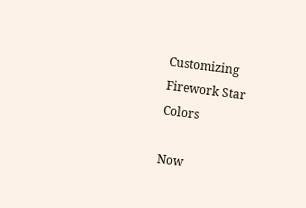Customizing Firework Star Colors

Now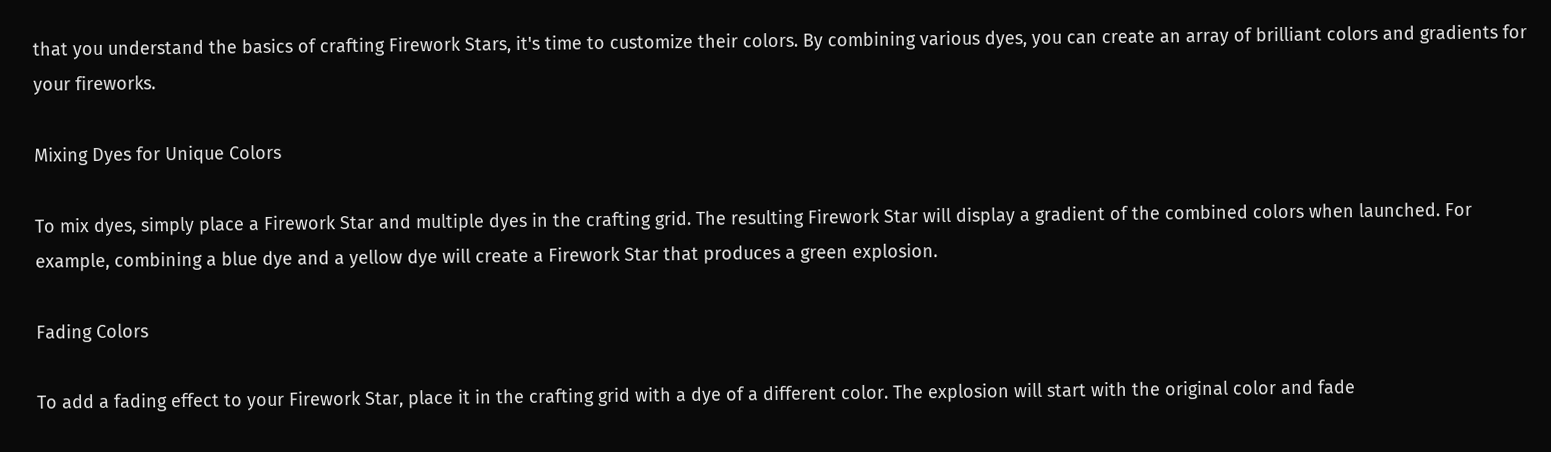that you understand the basics of crafting Firework Stars, it's time to customize their colors. By combining various dyes, you can create an array of brilliant colors and gradients for your fireworks.

Mixing Dyes for Unique Colors

To mix dyes, simply place a Firework Star and multiple dyes in the crafting grid. The resulting Firework Star will display a gradient of the combined colors when launched. For example, combining a blue dye and a yellow dye will create a Firework Star that produces a green explosion.

Fading Colors

To add a fading effect to your Firework Star, place it in the crafting grid with a dye of a different color. The explosion will start with the original color and fade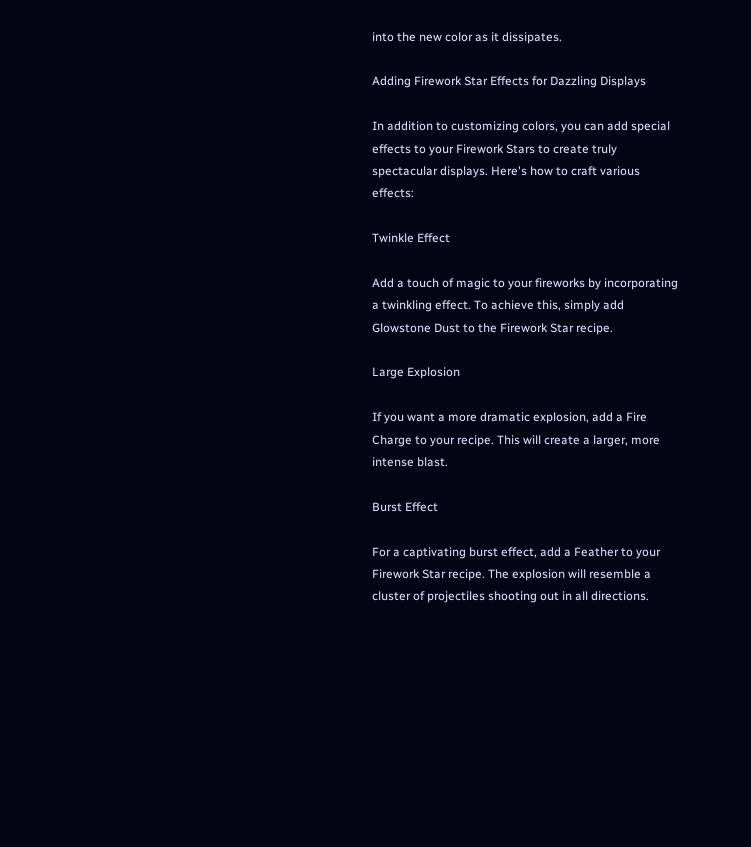into the new color as it dissipates.

Adding Firework Star Effects for Dazzling Displays

In addition to customizing colors, you can add special effects to your Firework Stars to create truly spectacular displays. Here's how to craft various effects:

Twinkle Effect

Add a touch of magic to your fireworks by incorporating a twinkling effect. To achieve this, simply add Glowstone Dust to the Firework Star recipe.

Large Explosion

If you want a more dramatic explosion, add a Fire Charge to your recipe. This will create a larger, more intense blast.

Burst Effect

For a captivating burst effect, add a Feather to your Firework Star recipe. The explosion will resemble a cluster of projectiles shooting out in all directions.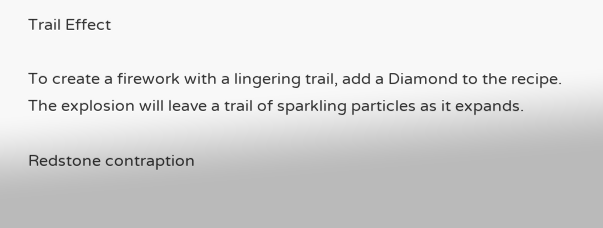Trail Effect

To create a firework with a lingering trail, add a Diamond to the recipe. The explosion will leave a trail of sparkling particles as it expands.

Redstone contraption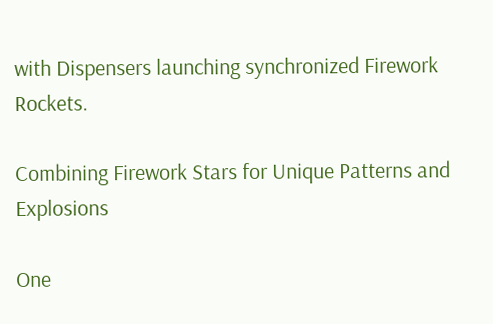with Dispensers launching synchronized Firework Rockets.

Combining Firework Stars for Unique Patterns and Explosions

One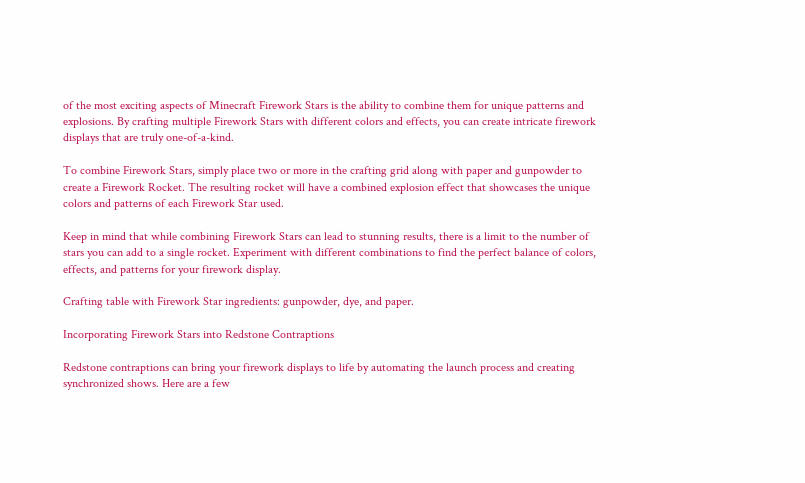of the most exciting aspects of Minecraft Firework Stars is the ability to combine them for unique patterns and explosions. By crafting multiple Firework Stars with different colors and effects, you can create intricate firework displays that are truly one-of-a-kind.

To combine Firework Stars, simply place two or more in the crafting grid along with paper and gunpowder to create a Firework Rocket. The resulting rocket will have a combined explosion effect that showcases the unique colors and patterns of each Firework Star used.

Keep in mind that while combining Firework Stars can lead to stunning results, there is a limit to the number of stars you can add to a single rocket. Experiment with different combinations to find the perfect balance of colors, effects, and patterns for your firework display.

Crafting table with Firework Star ingredients: gunpowder, dye, and paper.

Incorporating Firework Stars into Redstone Contraptions

Redstone contraptions can bring your firework displays to life by automating the launch process and creating synchronized shows. Here are a few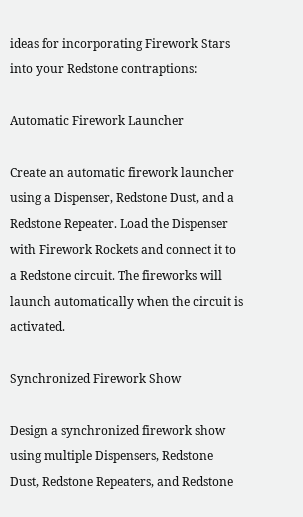ideas for incorporating Firework Stars into your Redstone contraptions:

Automatic Firework Launcher

Create an automatic firework launcher using a Dispenser, Redstone Dust, and a Redstone Repeater. Load the Dispenser with Firework Rockets and connect it to a Redstone circuit. The fireworks will launch automatically when the circuit is activated.

Synchronized Firework Show

Design a synchronized firework show using multiple Dispensers, Redstone Dust, Redstone Repeaters, and Redstone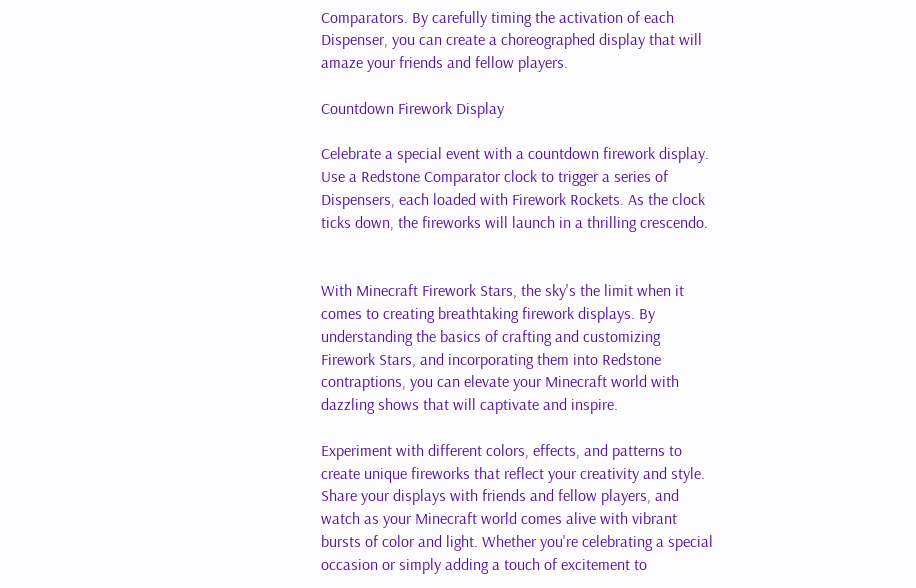Comparators. By carefully timing the activation of each Dispenser, you can create a choreographed display that will amaze your friends and fellow players.

Countdown Firework Display

Celebrate a special event with a countdown firework display. Use a Redstone Comparator clock to trigger a series of Dispensers, each loaded with Firework Rockets. As the clock ticks down, the fireworks will launch in a thrilling crescendo.


With Minecraft Firework Stars, the sky's the limit when it comes to creating breathtaking firework displays. By understanding the basics of crafting and customizing Firework Stars, and incorporating them into Redstone contraptions, you can elevate your Minecraft world with dazzling shows that will captivate and inspire.

Experiment with different colors, effects, and patterns to create unique fireworks that reflect your creativity and style. Share your displays with friends and fellow players, and watch as your Minecraft world comes alive with vibrant bursts of color and light. Whether you're celebrating a special occasion or simply adding a touch of excitement to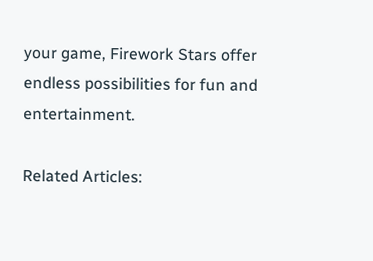your game, Firework Stars offer endless possibilities for fun and entertainment.

Related Articles: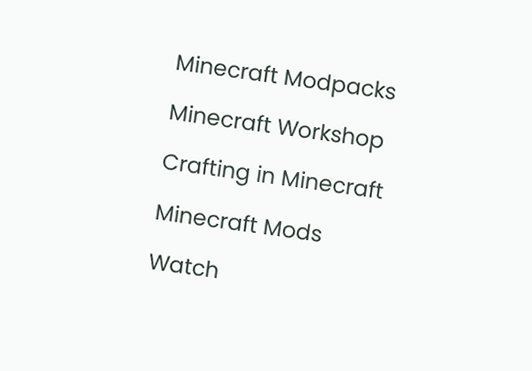Minecraft Modpacks

Minecraft Workshop

Crafting in Minecraft

Minecraft Mods

Watch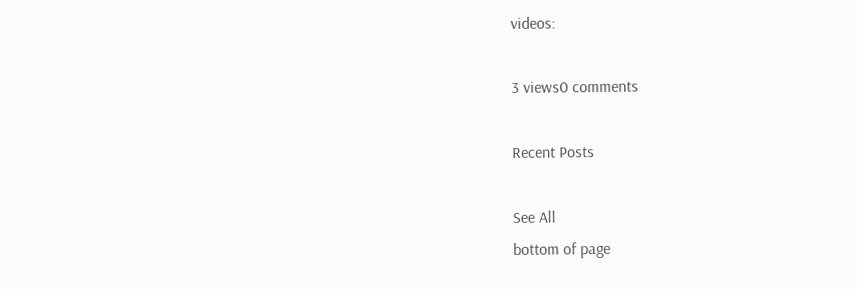videos:

3 views0 comments

Recent Posts

See All
bottom of page